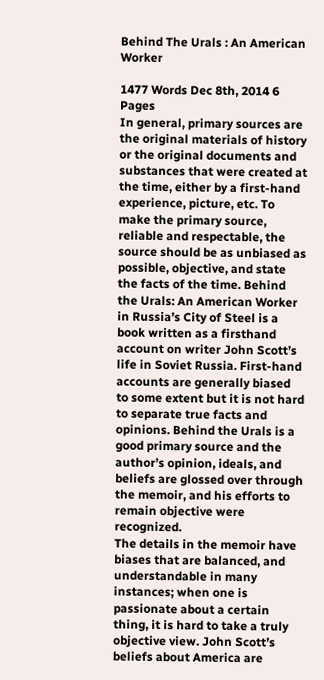Behind The Urals : An American Worker

1477 Words Dec 8th, 2014 6 Pages
In general, primary sources are the original materials of history or the original documents and substances that were created at the time, either by a first-hand experience, picture, etc. To make the primary source, reliable and respectable, the source should be as unbiased as possible, objective, and state the facts of the time. Behind the Urals: An American Worker in Russia’s City of Steel is a book written as a firsthand account on writer John Scott’s life in Soviet Russia. First-hand accounts are generally biased to some extent but it is not hard to separate true facts and opinions. Behind the Urals is a good primary source and the author’s opinion, ideals, and beliefs are glossed over through the memoir, and his efforts to remain objective were recognized.
The details in the memoir have biases that are balanced, and understandable in many instances; when one is passionate about a certain thing, it is hard to take a truly objective view. John Scott’s beliefs about America are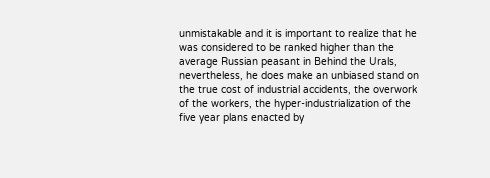unmistakable and it is important to realize that he was considered to be ranked higher than the average Russian peasant in Behind the Urals, nevertheless, he does make an unbiased stand on the true cost of industrial accidents, the overwork of the workers, the hyper-industrialization of the five year plans enacted by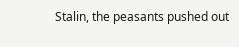Stalin, the peasants pushed out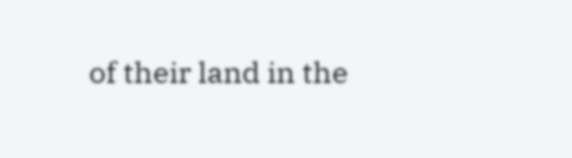of their land in the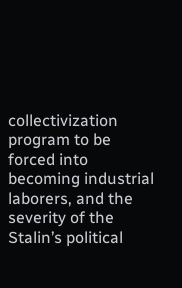collectivization program to be forced into becoming industrial laborers, and the severity of the Stalin’s political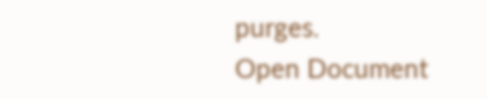purges.
Open Document